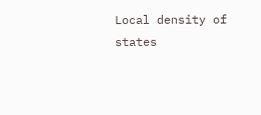Local density of states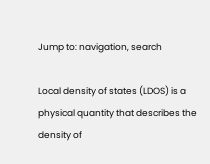Jump to: navigation, search

Local density of states (LDOS) is a physical quantity that describes the density of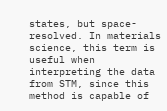states, but space-resolved. In materials science, this term is useful when interpreting the data from STM, since this method is capable of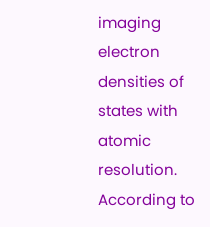imaging electron densities of states with atomic resolution. According to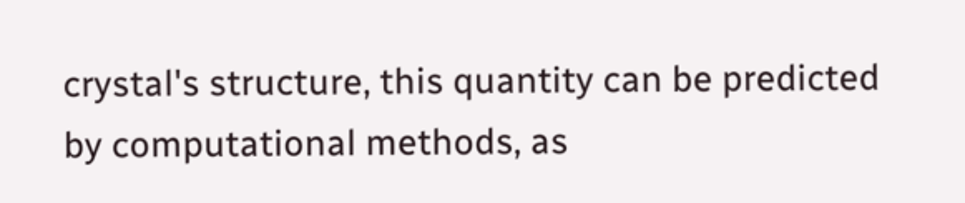crystal's structure, this quantity can be predicted by computational methods, as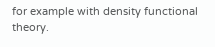for example with density functional theory.